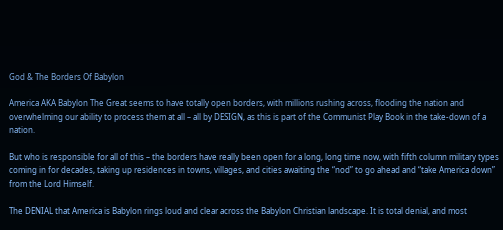God & The Borders Of Babylon

America AKA Babylon The Great seems to have totally open borders, with millions rushing across, flooding the nation and overwhelming our ability to process them at all – all by DESIGN, as this is part of the Communist Play Book in the take-down of a nation.

But who is responsible for all of this – the borders have really been open for a long, long time now, with fifth column military types coming in for decades, taking up residences in towns, villages, and cities awaiting the “nod” to go ahead and “take America down” from the Lord Himself.

The DENIAL that America is Babylon rings loud and clear across the Babylon Christian landscape. It is total denial, and most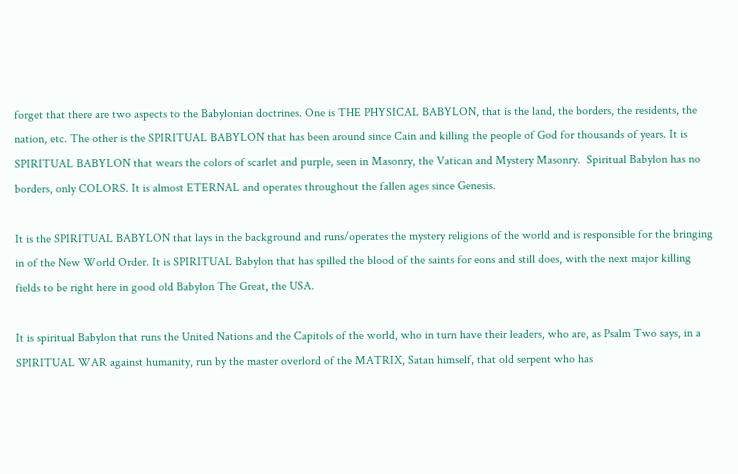forget that there are two aspects to the Babylonian doctrines. One is THE PHYSICAL BABYLON, that is the land, the borders, the residents, the nation, etc. The other is the SPIRITUAL BABYLON that has been around since Cain and killing the people of God for thousands of years. It is SPIRITUAL BABYLON that wears the colors of scarlet and purple, seen in Masonry, the Vatican and Mystery Masonry.  Spiritual Babylon has no borders, only COLORS. It is almost ETERNAL and operates throughout the fallen ages since Genesis.

It is the SPIRITUAL BABYLON that lays in the background and runs/operates the mystery religions of the world and is responsible for the bringing in of the New World Order. It is SPIRITUAL Babylon that has spilled the blood of the saints for eons and still does, with the next major killing fields to be right here in good old Babylon The Great, the USA.

It is spiritual Babylon that runs the United Nations and the Capitols of the world, who in turn have their leaders, who are, as Psalm Two says, in a SPIRITUAL WAR against humanity, run by the master overlord of the MATRIX, Satan himself, that old serpent who has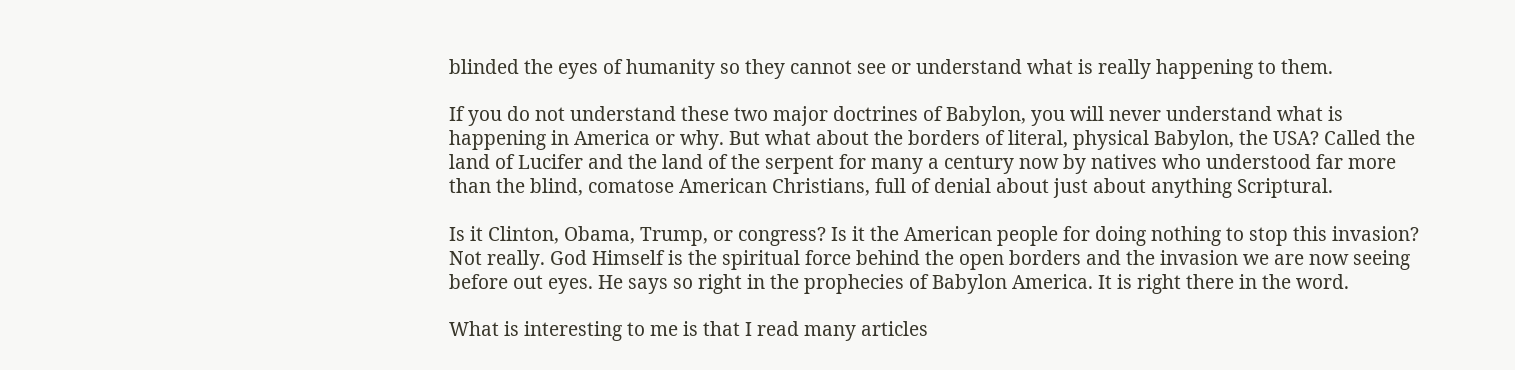blinded the eyes of humanity so they cannot see or understand what is really happening to them.

If you do not understand these two major doctrines of Babylon, you will never understand what is happening in America or why. But what about the borders of literal, physical Babylon, the USA? Called the land of Lucifer and the land of the serpent for many a century now by natives who understood far more than the blind, comatose American Christians, full of denial about just about anything Scriptural.

Is it Clinton, Obama, Trump, or congress? Is it the American people for doing nothing to stop this invasion? Not really. God Himself is the spiritual force behind the open borders and the invasion we are now seeing before out eyes. He says so right in the prophecies of Babylon America. It is right there in the word.

What is interesting to me is that I read many articles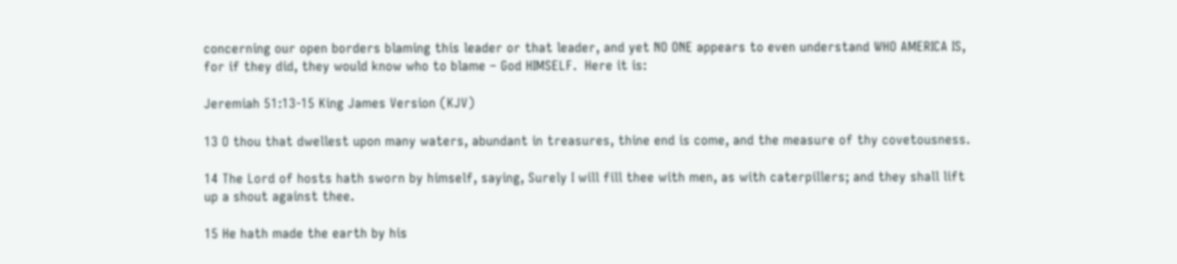concerning our open borders blaming this leader or that leader, and yet NO ONE appears to even understand WHO AMERICA IS, for if they did, they would know who to blame – God HIMSELF.  Here it is:

Jeremiah 51:13-15 King James Version (KJV)

13 O thou that dwellest upon many waters, abundant in treasures, thine end is come, and the measure of thy covetousness.

14 The Lord of hosts hath sworn by himself, saying, Surely I will fill thee with men, as with caterpillers; and they shall lift up a shout against thee.

15 He hath made the earth by his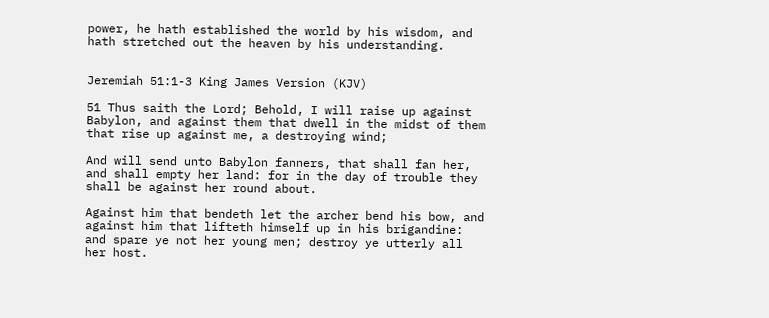power, he hath established the world by his wisdom, and hath stretched out the heaven by his understanding.


Jeremiah 51:1-3 King James Version (KJV)

51 Thus saith the Lord; Behold, I will raise up against Babylon, and against them that dwell in the midst of them that rise up against me, a destroying wind;

And will send unto Babylon fanners, that shall fan her, and shall empty her land: for in the day of trouble they shall be against her round about.

Against him that bendeth let the archer bend his bow, and against him that lifteth himself up in his brigandine: and spare ye not her young men; destroy ye utterly all her host.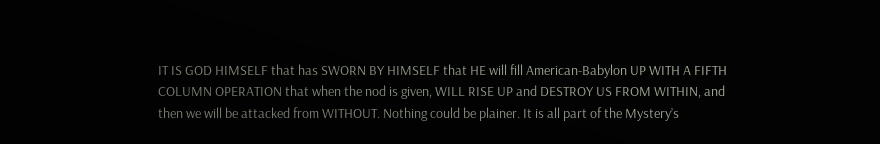IT IS GOD HIMSELF that has SWORN BY HIMSELF that HE will fill American-Babylon UP WITH A FIFTH COLUMN OPERATION that when the nod is given, WILL RISE UP and DESTROY US FROM WITHIN, and then we will be attacked from WITHOUT. Nothing could be plainer. It is all part of the Mystery’s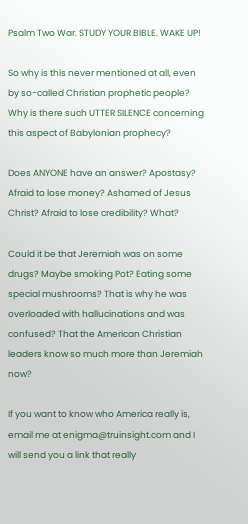Psalm Two War. STUDY YOUR BIBLE. WAKE UP!

So why is this never mentioned at all, even by so-called Christian prophetic people? Why is there such UTTER SILENCE concerning this aspect of Babylonian prophecy?

Does ANYONE have an answer? Apostasy? Afraid to lose money? Ashamed of Jesus Christ? Afraid to lose credibility? What?

Could it be that Jeremiah was on some drugs? Maybe smoking Pot? Eating some special mushrooms? That is why he was overloaded with hallucinations and was confused? That the American Christian leaders know so much more than Jeremiah now?

If you want to know who America really is, email me at enigma@truinsight.com and I will send you a link that really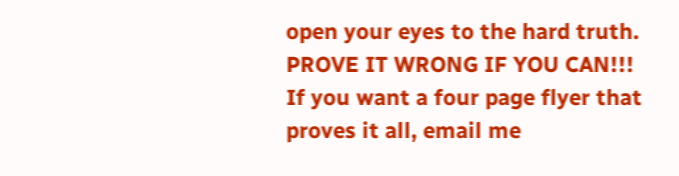open your eyes to the hard truth. PROVE IT WRONG IF YOU CAN!!! If you want a four page flyer that proves it all, email me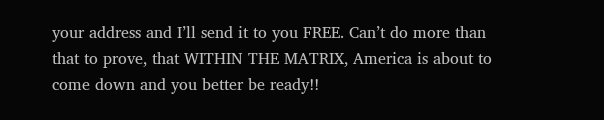your address and I’ll send it to you FREE. Can’t do more than that to prove, that WITHIN THE MATRIX, America is about to come down and you better be ready!!